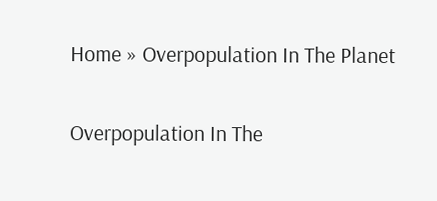Home » Overpopulation In The Planet

Overpopulation In The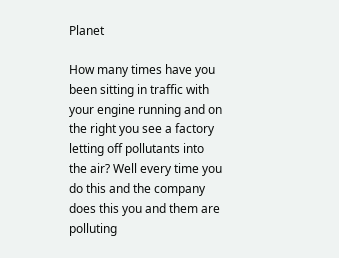Planet

How many times have you been sitting in traffic with your engine running and on the right you see a factory letting off pollutants into the air? Well every time you do this and the company does this you and them are polluting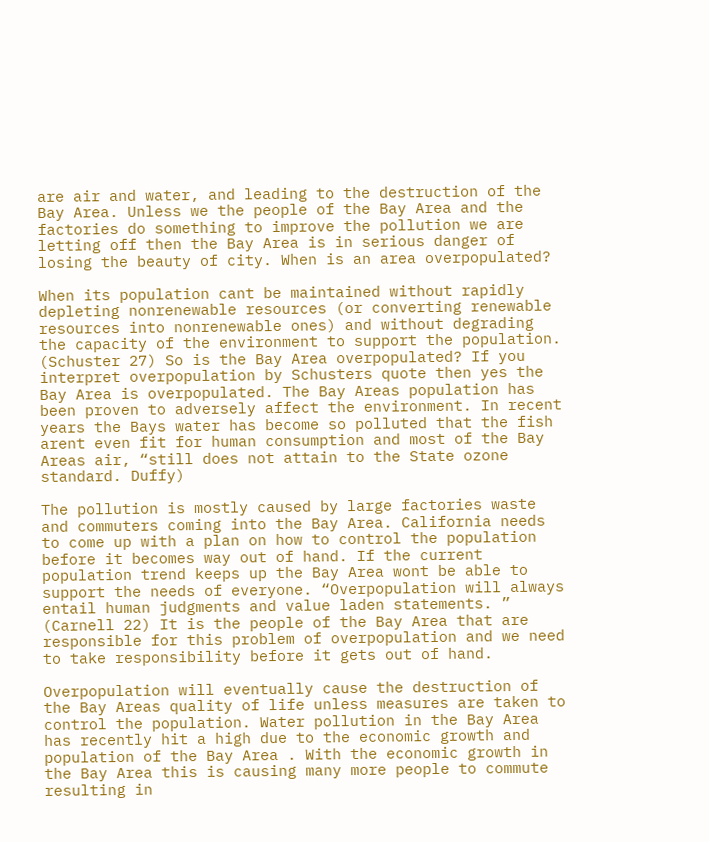are air and water, and leading to the destruction of the Bay Area. Unless we the people of the Bay Area and the factories do something to improve the pollution we are letting off then the Bay Area is in serious danger of losing the beauty of city. When is an area overpopulated?

When its population cant be maintained without rapidly depleting nonrenewable resources (or converting renewable resources into nonrenewable ones) and without degrading the capacity of the environment to support the population. (Schuster 27) So is the Bay Area overpopulated? If you interpret overpopulation by Schusters quote then yes the Bay Area is overpopulated. The Bay Areas population has been proven to adversely affect the environment. In recent years the Bays water has become so polluted that the fish arent even fit for human consumption and most of the Bay Areas air, “still does not attain to the State ozone standard. Duffy)

The pollution is mostly caused by large factories waste and commuters coming into the Bay Area. California needs to come up with a plan on how to control the population before it becomes way out of hand. If the current population trend keeps up the Bay Area wont be able to support the needs of everyone. “Overpopulation will always entail human judgments and value laden statements. ” (Carnell 22) It is the people of the Bay Area that are responsible for this problem of overpopulation and we need to take responsibility before it gets out of hand.

Overpopulation will eventually cause the destruction of the Bay Areas quality of life unless measures are taken to control the population. Water pollution in the Bay Area has recently hit a high due to the economic growth and population of the Bay Area . With the economic growth in the Bay Area this is causing many more people to commute resulting in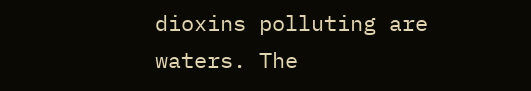dioxins polluting are waters. The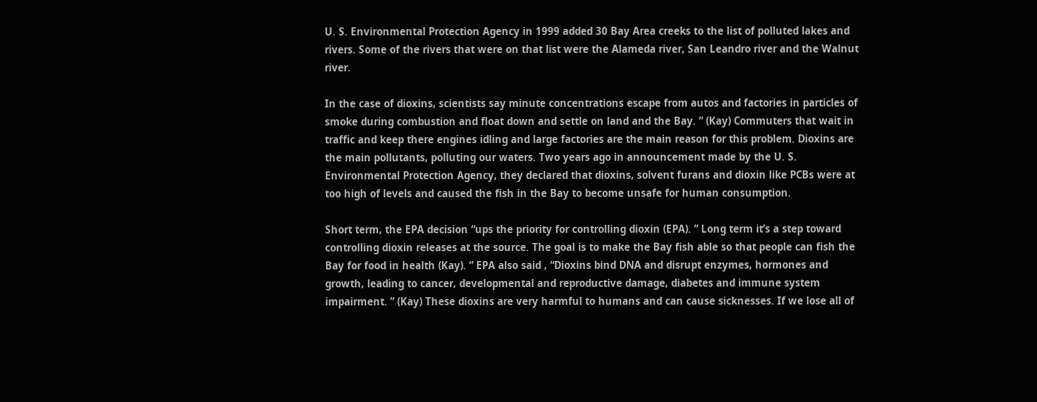U. S. Environmental Protection Agency in 1999 added 30 Bay Area creeks to the list of polluted lakes and rivers. Some of the rivers that were on that list were the Alameda river, San Leandro river and the Walnut river.

In the case of dioxins, scientists say minute concentrations escape from autos and factories in particles of smoke during combustion and float down and settle on land and the Bay. ” (Kay) Commuters that wait in traffic and keep there engines idling and large factories are the main reason for this problem. Dioxins are the main pollutants, polluting our waters. Two years ago in announcement made by the U. S. Environmental Protection Agency, they declared that dioxins, solvent furans and dioxin like PCBs were at too high of levels and caused the fish in the Bay to become unsafe for human consumption.

Short term, the EPA decision “ups the priority for controlling dioxin (EPA). ” Long term it’s a step toward controlling dioxin releases at the source. The goal is to make the Bay fish able so that people can fish the Bay for food in health (Kay). ” EPA also said , “Dioxins bind DNA and disrupt enzymes, hormones and growth, leading to cancer, developmental and reproductive damage, diabetes and immune system impairment. ” (Kay) These dioxins are very harmful to humans and can cause sicknesses. If we lose all of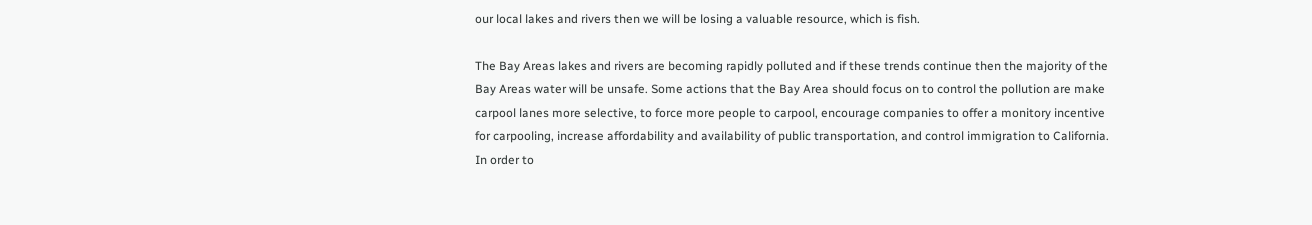our local lakes and rivers then we will be losing a valuable resource, which is fish.

The Bay Areas lakes and rivers are becoming rapidly polluted and if these trends continue then the majority of the Bay Areas water will be unsafe. Some actions that the Bay Area should focus on to control the pollution are make carpool lanes more selective, to force more people to carpool, encourage companies to offer a monitory incentive for carpooling, increase affordability and availability of public transportation, and control immigration to California. In order to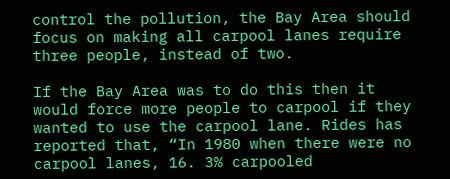control the pollution, the Bay Area should focus on making all carpool lanes require three people, instead of two.

If the Bay Area was to do this then it would force more people to carpool if they wanted to use the carpool lane. Rides has reported that, “In 1980 when there were no carpool lanes, 16. 3% carpooled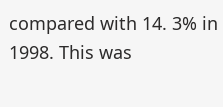compared with 14. 3% in 1998. This was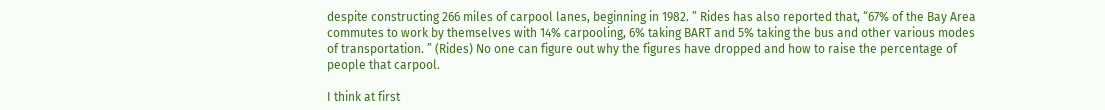despite constructing 266 miles of carpool lanes, beginning in 1982. ” Rides has also reported that, “67% of the Bay Area commutes to work by themselves with 14% carpooling, 6% taking BART and 5% taking the bus and other various modes of transportation. ” (Rides) No one can figure out why the figures have dropped and how to raise the percentage of people that carpool.

I think at first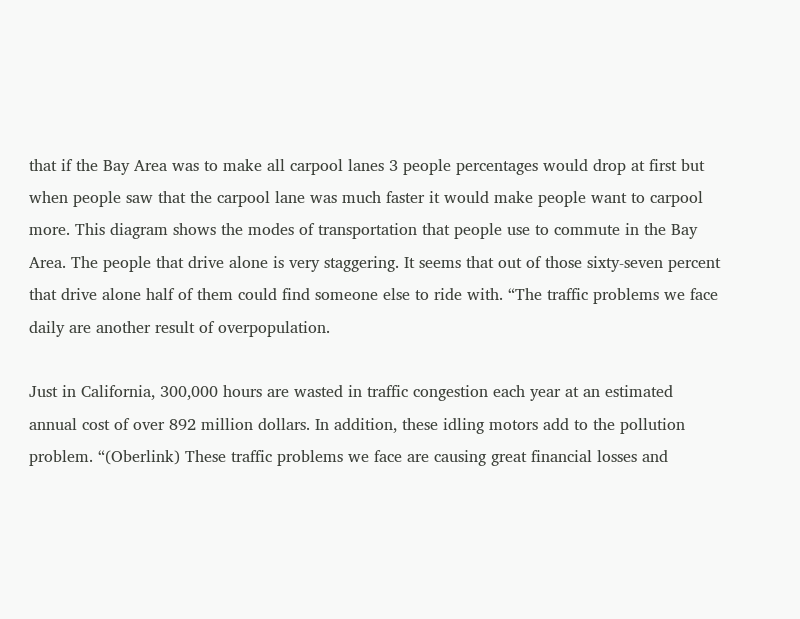that if the Bay Area was to make all carpool lanes 3 people percentages would drop at first but when people saw that the carpool lane was much faster it would make people want to carpool more. This diagram shows the modes of transportation that people use to commute in the Bay Area. The people that drive alone is very staggering. It seems that out of those sixty-seven percent that drive alone half of them could find someone else to ride with. “The traffic problems we face daily are another result of overpopulation.

Just in California, 300,000 hours are wasted in traffic congestion each year at an estimated annual cost of over 892 million dollars. In addition, these idling motors add to the pollution problem. “(Oberlink) These traffic problems we face are causing great financial losses and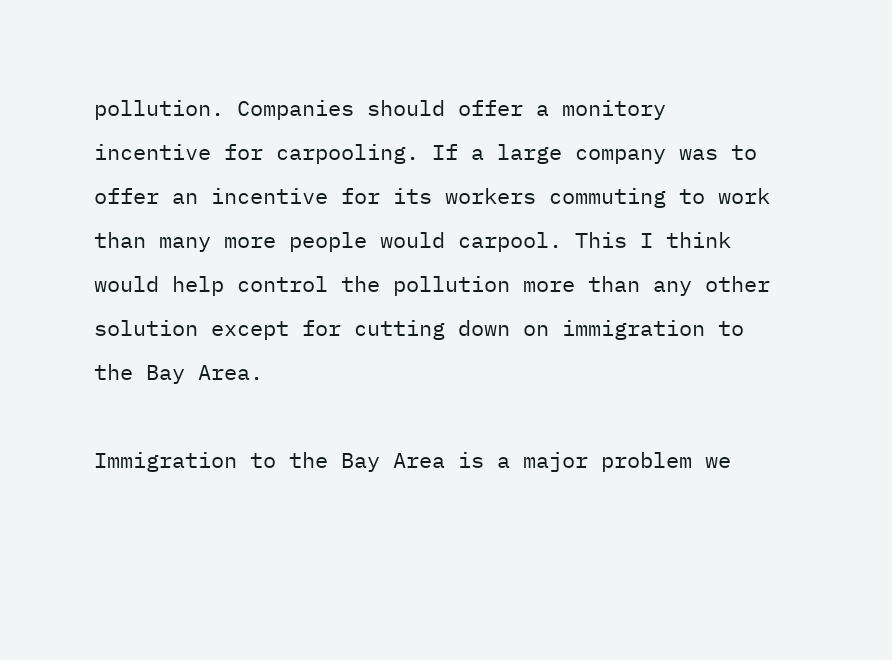pollution. Companies should offer a monitory incentive for carpooling. If a large company was to offer an incentive for its workers commuting to work than many more people would carpool. This I think would help control the pollution more than any other solution except for cutting down on immigration to the Bay Area.

Immigration to the Bay Area is a major problem we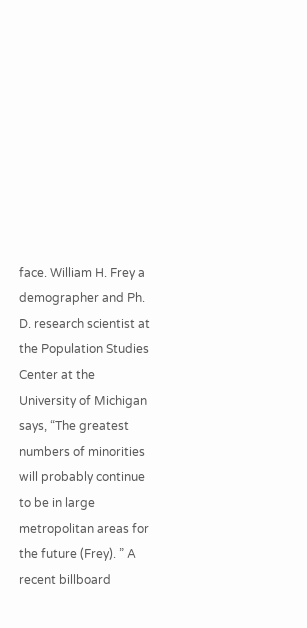face. William H. Frey a demographer and Ph. D. research scientist at the Population Studies Center at the University of Michigan says, “The greatest numbers of minorities will probably continue to be in large metropolitan areas for the future (Frey). ” A recent billboard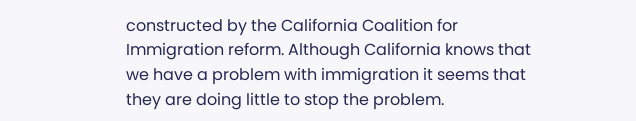constructed by the California Coalition for Immigration reform. Although California knows that we have a problem with immigration it seems that they are doing little to stop the problem.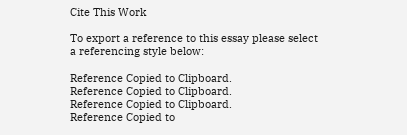Cite This Work

To export a reference to this essay please select a referencing style below:

Reference Copied to Clipboard.
Reference Copied to Clipboard.
Reference Copied to Clipboard.
Reference Copied to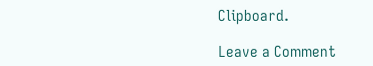Clipboard.

Leave a Comment